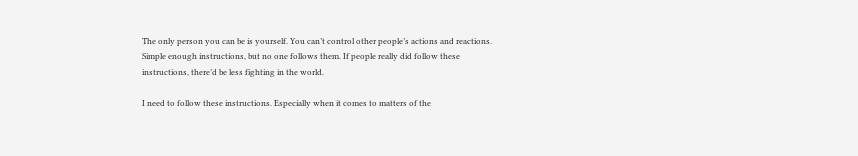The only person you can be is yourself. You can’t control other people’s actions and reactions. Simple enough instructions, but no one follows them. If people really did follow these instructions, there’d be less fighting in the world.

I need to follow these instructions. Especially when it comes to matters of the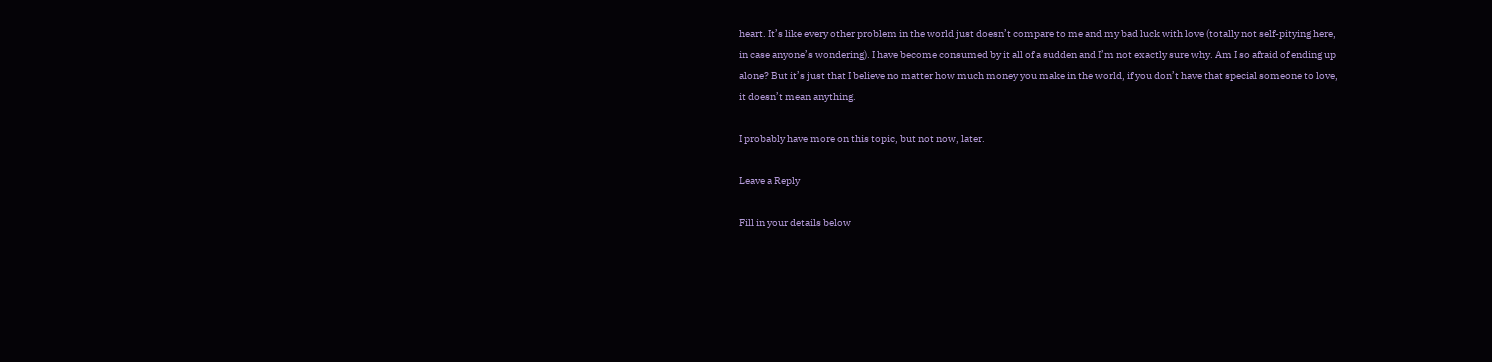heart. It’s like every other problem in the world just doesn’t compare to me and my bad luck with love (totally not self-pitying here, in case anyone’s wondering). I have become consumed by it all of a sudden and I’m not exactly sure why. Am I so afraid of ending up alone? But it’s just that I believe no matter how much money you make in the world, if you don’t have that special someone to love, it doesn’t mean anything.

I probably have more on this topic, but not now, later.

Leave a Reply

Fill in your details below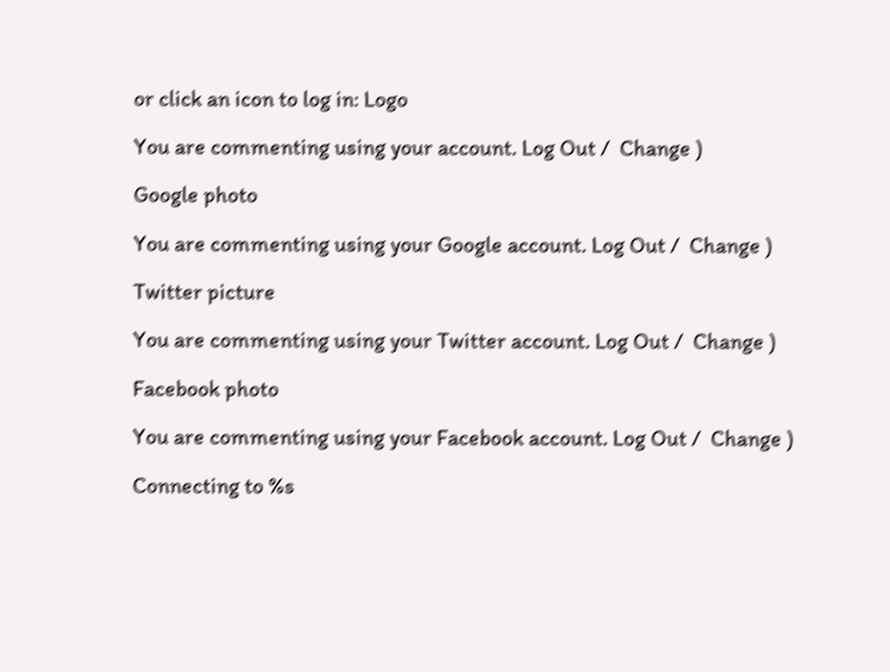or click an icon to log in: Logo

You are commenting using your account. Log Out /  Change )

Google photo

You are commenting using your Google account. Log Out /  Change )

Twitter picture

You are commenting using your Twitter account. Log Out /  Change )

Facebook photo

You are commenting using your Facebook account. Log Out /  Change )

Connecting to %s